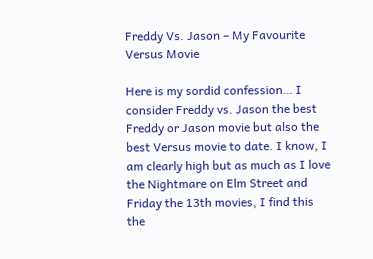Freddy Vs. Jason – My Favourite Versus Movie

Here is my sordid confession… I consider Freddy vs. Jason the best Freddy or Jason movie but also the best Versus movie to date. I know, I am clearly high but as much as I love the Nightmare on Elm Street and Friday the 13th movies, I find this the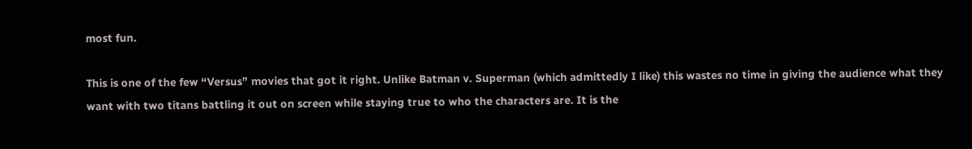most fun.

This is one of the few “Versus” movies that got it right. Unlike Batman v. Superman (which admittedly I like) this wastes no time in giving the audience what they want with two titans battling it out on screen while staying true to who the characters are. It is the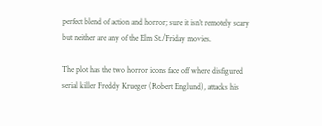perfect blend of action and horror; sure it isn’t remotely scary but neither are any of the Elm St./Friday movies.

The plot has the two horror icons face off where disfigured serial killer Freddy Krueger (Robert Englund), attacks his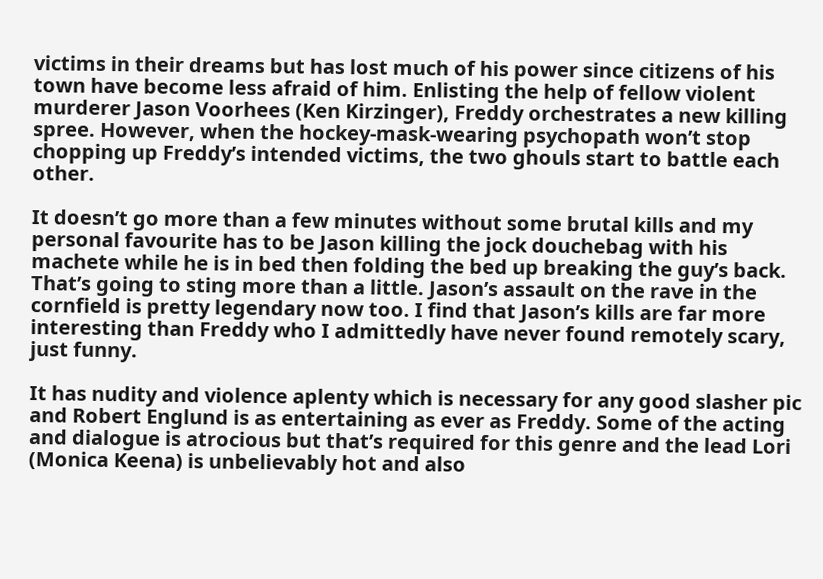victims in their dreams but has lost much of his power since citizens of his town have become less afraid of him. Enlisting the help of fellow violent murderer Jason Voorhees (Ken Kirzinger), Freddy orchestrates a new killing spree. However, when the hockey-mask-wearing psychopath won’t stop chopping up Freddy’s intended victims, the two ghouls start to battle each other.

It doesn’t go more than a few minutes without some brutal kills and my personal favourite has to be Jason killing the jock douchebag with his machete while he is in bed then folding the bed up breaking the guy’s back. That’s going to sting more than a little. Jason’s assault on the rave in the cornfield is pretty legendary now too. I find that Jason’s kills are far more interesting than Freddy who I admittedly have never found remotely scary, just funny.

It has nudity and violence aplenty which is necessary for any good slasher pic and Robert Englund is as entertaining as ever as Freddy. Some of the acting and dialogue is atrocious but that’s required for this genre and the lead Lori (Monica Keena) is unbelievably hot and also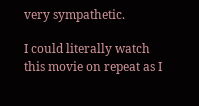very sympathetic.

I could literally watch this movie on repeat as I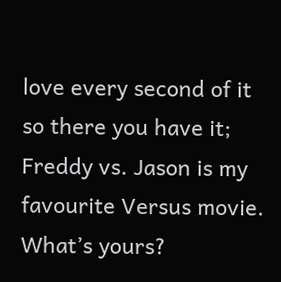love every second of it so there you have it; Freddy vs. Jason is my favourite Versus movie. What’s yours?